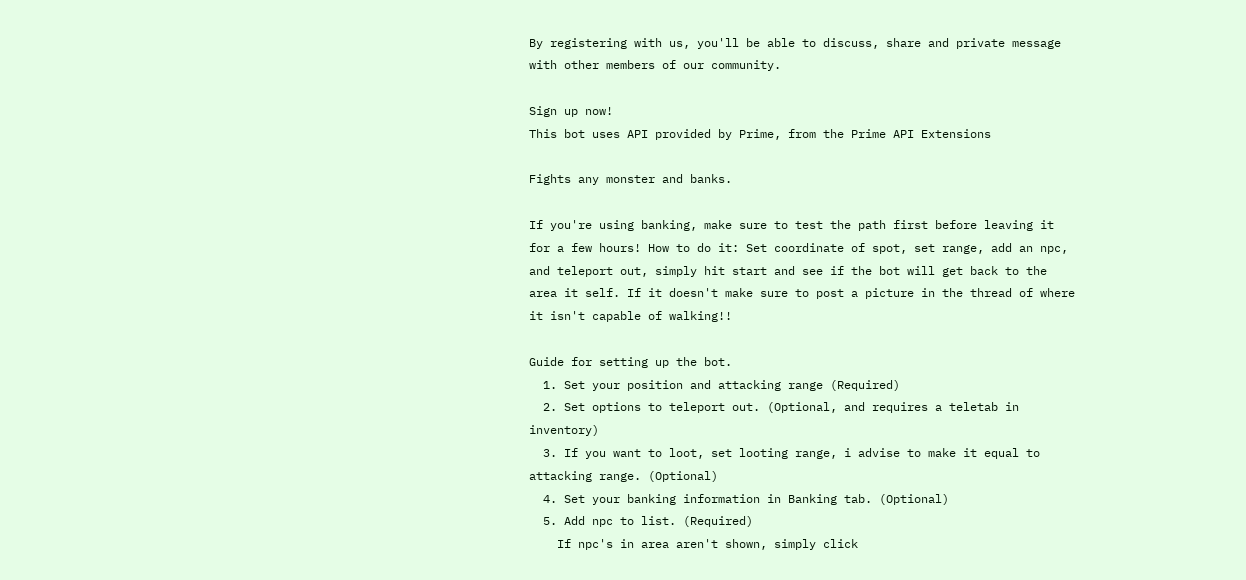By registering with us, you'll be able to discuss, share and private message with other members of our community.

Sign up now!
This bot uses API provided by Prime, from the Prime API Extensions

Fights any monster and banks.

If you're using banking, make sure to test the path first before leaving it for a few hours! How to do it: Set coordinate of spot, set range, add an npc, and teleport out, simply hit start and see if the bot will get back to the area it self. If it doesn't make sure to post a picture in the thread of where it isn't capable of walking!!

Guide for setting up the bot.
  1. Set your position and attacking range (Required)
  2. Set options to teleport out. (Optional, and requires a teletab in inventory)
  3. If you want to loot, set looting range, i advise to make it equal to attacking range. (Optional)
  4. Set your banking information in Banking tab. (Optional)
  5. Add npc to list. (Required)
    If npc's in area aren't shown, simply click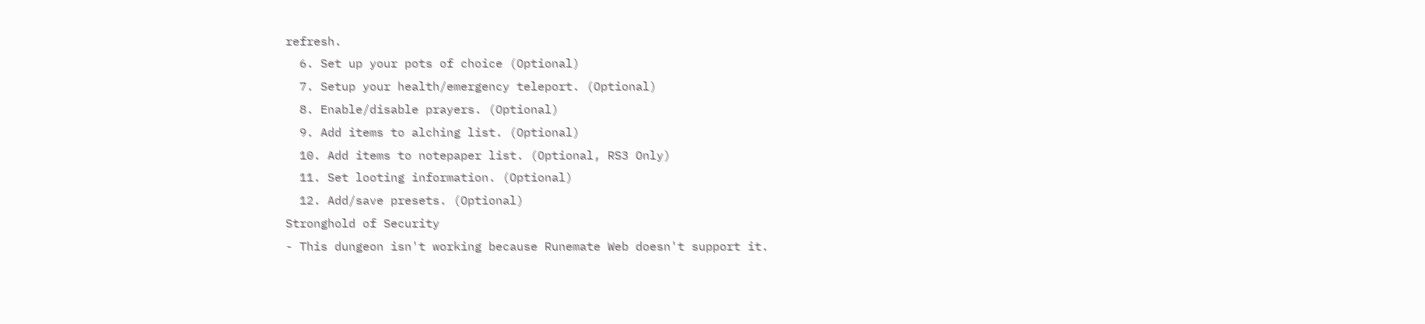refresh.
  6. Set up your pots of choice (Optional)
  7. Setup your health/emergency teleport. (Optional)
  8. Enable/disable prayers. (Optional)
  9. Add items to alching list. (Optional)
  10. Add items to notepaper list. (Optional, RS3 Only)
  11. Set looting information. (Optional)
  12. Add/save presets. (Optional)
Stronghold of Security
- This dungeon isn't working because Runemate Web doesn't support it.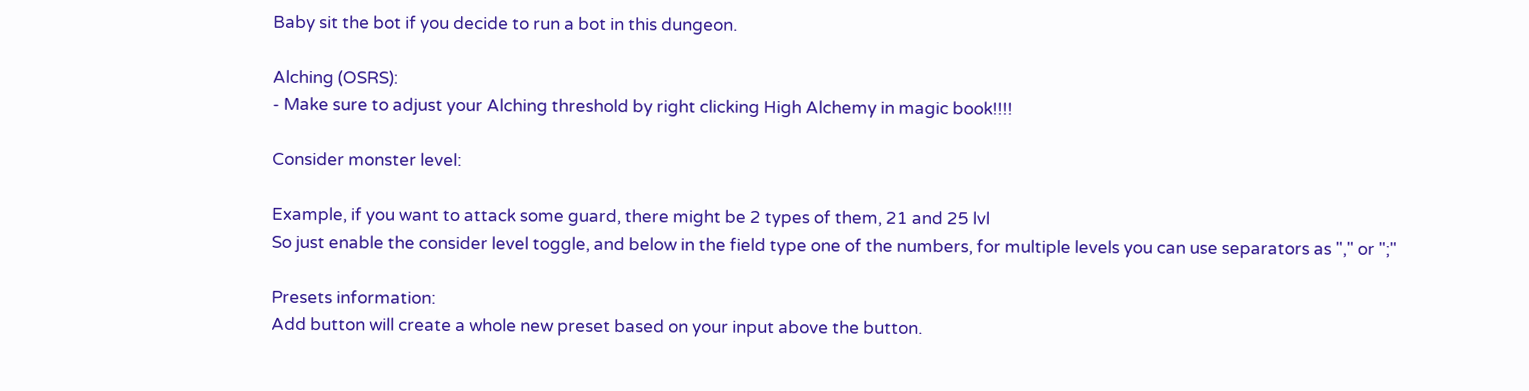Baby sit the bot if you decide to run a bot in this dungeon.

Alching (OSRS):
- Make sure to adjust your Alching threshold by right clicking High Alchemy in magic book!!!!

Consider monster level:

Example, if you want to attack some guard, there might be 2 types of them, 21 and 25 lvl
So just enable the consider level toggle, and below in the field type one of the numbers, for multiple levels you can use separators as "," or ";"

Presets information:
Add button will create a whole new preset based on your input above the button.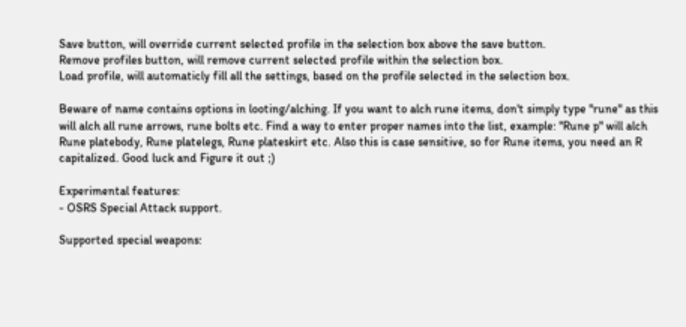Save button, will override current selected profile in the selection box above the save button.
Remove profiles button, will remove current selected profile within the selection box.
Load profile, will automaticly fill all the settings, based on the profile selected in the selection box.

Beware of name contains options in looting/alching. If you want to alch rune items, don't simply type "rune" as this will alch all rune arrows, rune bolts etc. Find a way to enter proper names into the list, example: "Rune p" will alch Rune platebody, Rune platelegs, Rune plateskirt etc. Also this is case sensitive, so for Rune items, you need an R capitalized. Good luck and Figure it out ;)

Experimental features:
- OSRS Special Attack support.

Supported special weapons: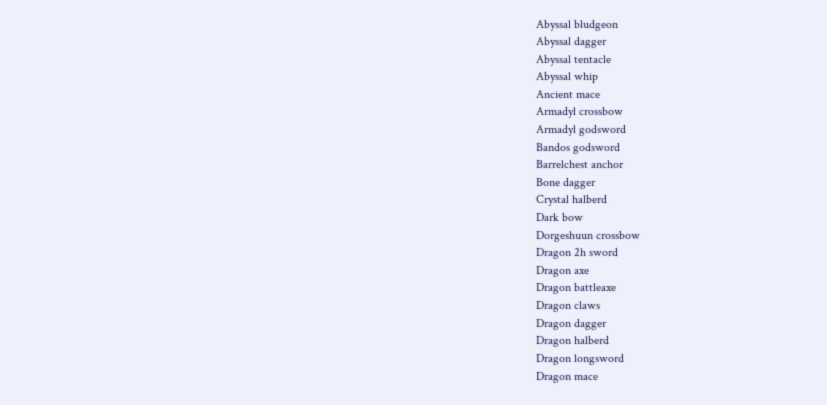Abyssal bludgeon
Abyssal dagger
Abyssal tentacle
Abyssal whip
Ancient mace
Armadyl crossbow
Armadyl godsword
Bandos godsword
Barrelchest anchor
Bone dagger
Crystal halberd
Dark bow
Dorgeshuun crossbow
Dragon 2h sword
Dragon axe
Dragon battleaxe
Dragon claws
Dragon dagger
Dragon halberd
Dragon longsword
Dragon mace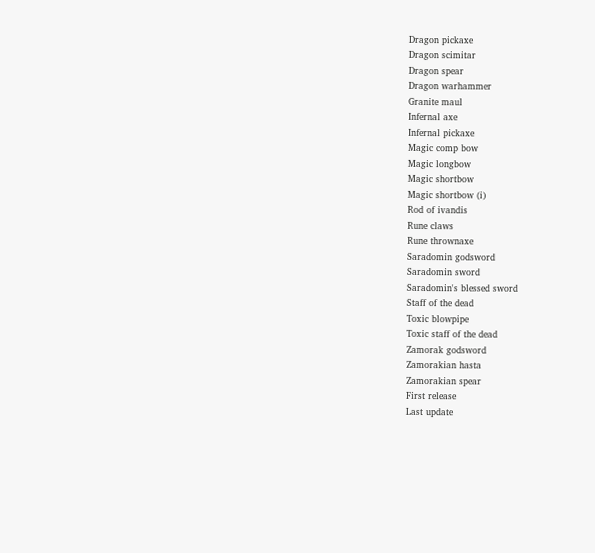Dragon pickaxe
Dragon scimitar
Dragon spear
Dragon warhammer
Granite maul
Infernal axe
Infernal pickaxe
Magic comp bow
Magic longbow
Magic shortbow
Magic shortbow (i)
Rod of ivandis
Rune claws
Rune thrownaxe
Saradomin godsword
Saradomin sword
Saradomin's blessed sword
Staff of the dead
Toxic blowpipe
Toxic staff of the dead
Zamorak godsword
Zamorakian hasta
Zamorakian spear
First release
Last update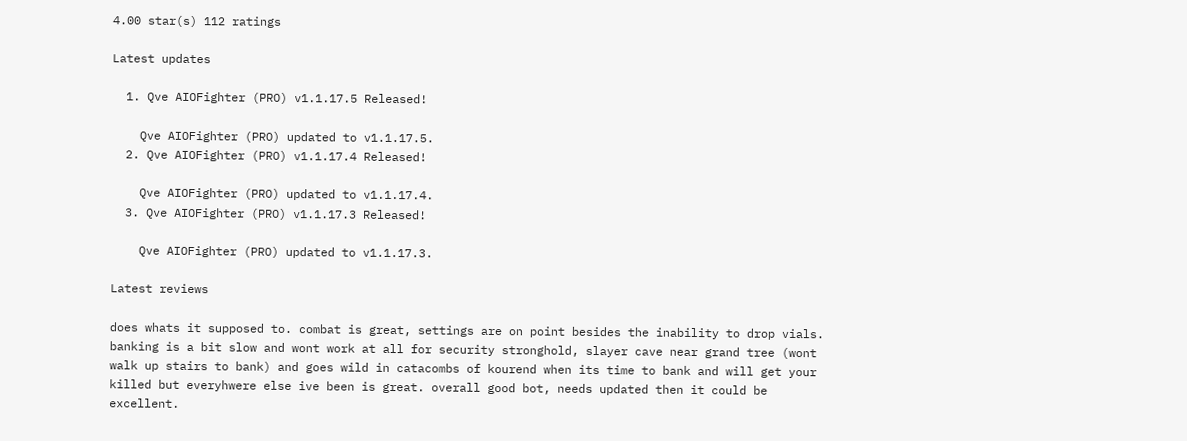4.00 star(s) 112 ratings

Latest updates

  1. Qve AIOFighter (PRO) v1.1.17.5 Released!

    Qve AIOFighter (PRO) updated to v1.1.17.5.
  2. Qve AIOFighter (PRO) v1.1.17.4 Released!

    Qve AIOFighter (PRO) updated to v1.1.17.4.
  3. Qve AIOFighter (PRO) v1.1.17.3 Released!

    Qve AIOFighter (PRO) updated to v1.1.17.3.

Latest reviews

does whats it supposed to. combat is great, settings are on point besides the inability to drop vials. banking is a bit slow and wont work at all for security stronghold, slayer cave near grand tree (wont walk up stairs to bank) and goes wild in catacombs of kourend when its time to bank and will get your killed but everyhwere else ive been is great. overall good bot, needs updated then it could be excellent.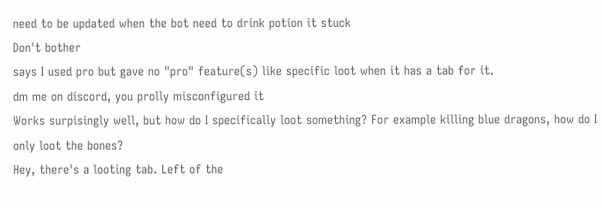need to be updated when the bot need to drink potion it stuck
Don't bother
says I used pro but gave no "pro" feature(s) like specific loot when it has a tab for it.
dm me on discord, you prolly misconfigured it
Works surpisingly well, but how do I specifically loot something? For example killing blue dragons, how do I only loot the bones?
Hey, there's a looting tab. Left of the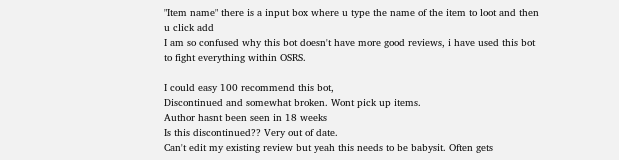"Item name" there is a input box where u type the name of the item to loot and then u click add
I am so confused why this bot doesn't have more good reviews, i have used this bot to fight everything within OSRS.

I could easy 100 recommend this bot,
Discontinued and somewhat broken. Wont pick up items.
Author hasnt been seen in 18 weeks
Is this discontinued?? Very out of date.
Can't edit my existing review but yeah this needs to be babysit. Often gets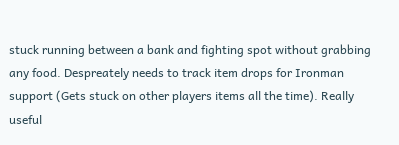stuck running between a bank and fighting spot without grabbing any food. Despreately needs to track item drops for Ironman support (Gets stuck on other players items all the time). Really useful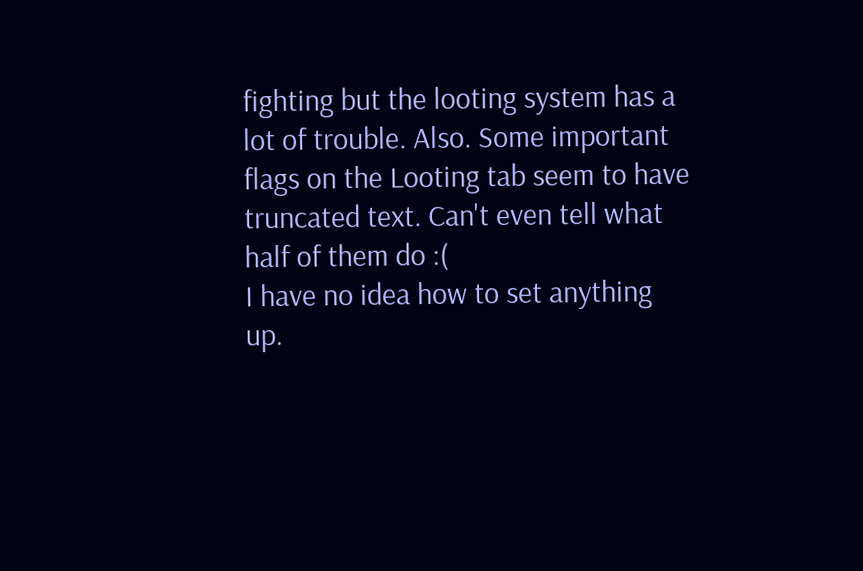fighting but the looting system has a lot of trouble. Also. Some important flags on the Looting tab seem to have truncated text. Can't even tell what half of them do :(
I have no idea how to set anything up.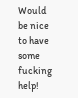Would be nice to have some fucking help!